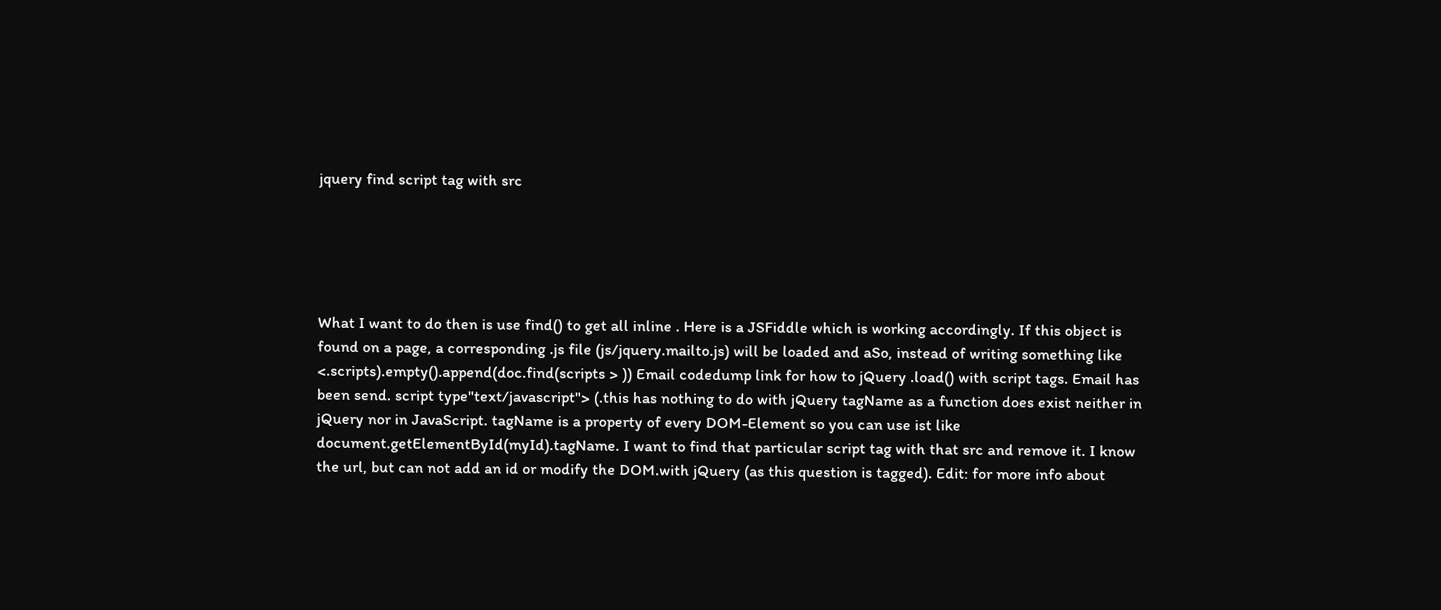jquery find script tag with src





What I want to do then is use find() to get all inline . Here is a JSFiddle which is working accordingly. If this object is found on a page, a corresponding .js file (js/jquery.mailto.js) will be loaded and aSo, instead of writing something like <.scripts).empty().append(doc.find(scripts > )) Email codedump link for how to jQuery .load() with script tags. Email has been send. script type"text/javascript"> (.this has nothing to do with jQuery tagName as a function does exist neither in jQuery nor in JavaScript. tagName is a property of every DOM-Element so you can use ist like document.getElementById(myId).tagName. I want to find that particular script tag with that src and remove it. I know the url, but can not add an id or modify the DOM.with jQuery (as this question is tagged). Edit: for more info about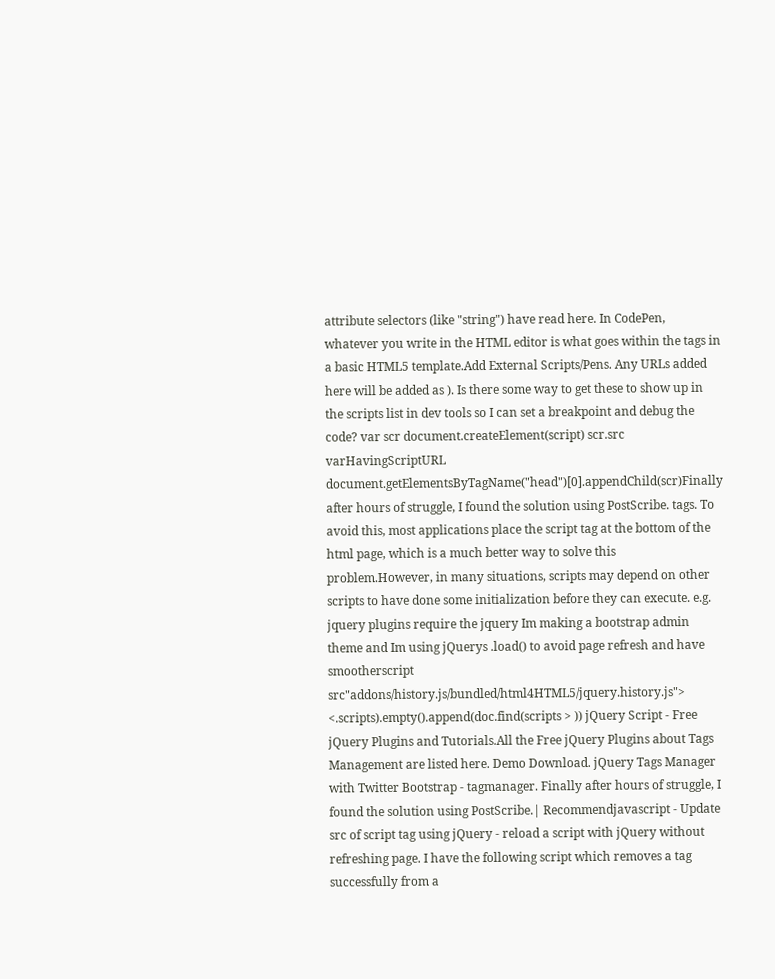attribute selectors (like "string") have read here. In CodePen, whatever you write in the HTML editor is what goes within the tags in a basic HTML5 template.Add External Scripts/Pens. Any URLs added here will be added as ). Is there some way to get these to show up in the scripts list in dev tools so I can set a breakpoint and debug the code? var scr document.createElement(script) scr.src varHavingScriptURL document.getElementsByTagName("head")[0].appendChild(scr)Finally after hours of struggle, I found the solution using PostScribe. tags. To avoid this, most applications place the script tag at the bottom of the html page, which is a much better way to solve this problem.However, in many situations, scripts may depend on other scripts to have done some initialization before they can execute. e.g. jquery plugins require the jquery Im making a bootstrap admin theme and Im using jQuerys .load() to avoid page refresh and have smootherscript src"addons/history.js/bundled/html4HTML5/jquery.history.js"> <.scripts).empty().append(doc.find(scripts > )) jQuery Script - Free jQuery Plugins and Tutorials.All the Free jQuery Plugins about Tags Management are listed here. Demo Download. jQuery Tags Manager with Twitter Bootstrap - tagmanager. Finally after hours of struggle, I found the solution using PostScribe.| Recommendjavascript - Update src of script tag using jQuery - reload a script with jQuery without refreshing page. I have the following script which removes a tag successfully from a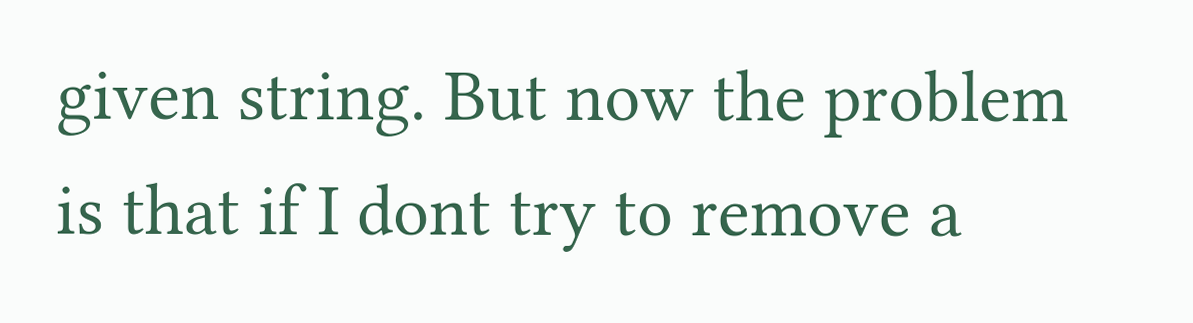given string. But now the problem is that if I dont try to remove a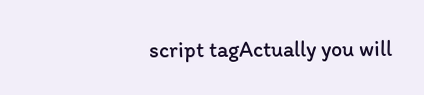script tagActually you will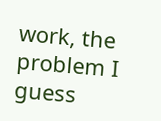work, the problem I guess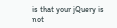is that your jQuery is not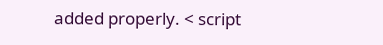added properly. < script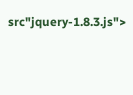src"jquery-1.8.3.js">